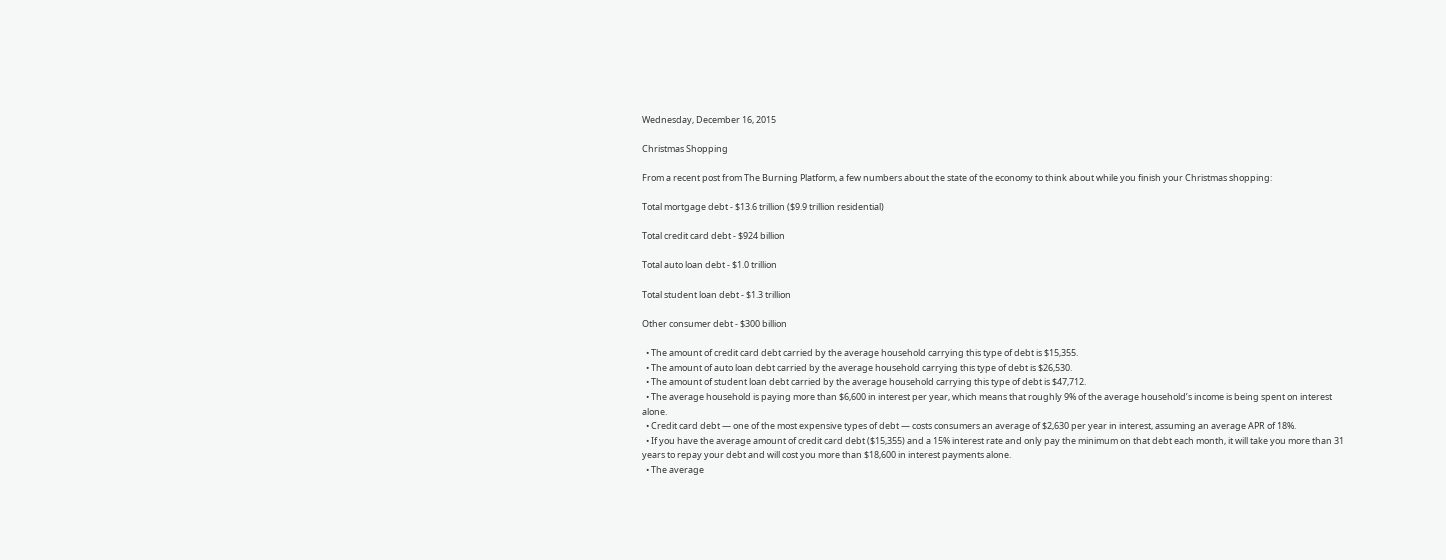Wednesday, December 16, 2015

Christmas Shopping

From a recent post from The Burning Platform, a few numbers about the state of the economy to think about while you finish your Christmas shopping:

Total mortgage debt - $13.6 trillion ($9.9 trillion residential)

Total credit card debt - $924 billion

Total auto loan debt - $1.0 trillion

Total student loan debt - $1.3 trillion

Other consumer debt - $300 billion

  • The amount of credit card debt carried by the average household carrying this type of debt is $15,355.
  • The amount of auto loan debt carried by the average household carrying this type of debt is $26,530.
  • The amount of student loan debt carried by the average household carrying this type of debt is $47,712.
  • The average household is paying more than $6,600 in interest per year, which means that roughly 9% of the average household’s income is being spent on interest alone.
  • Credit card debt — one of the most expensive types of debt — costs consumers an average of $2,630 per year in interest, assuming an average APR of 18%.
  • If you have the average amount of credit card debt ($15,355) and a 15% interest rate and only pay the minimum on that debt each month, it will take you more than 31 years to repay your debt and will cost you more than $18,600 in interest payments alone.
  • The average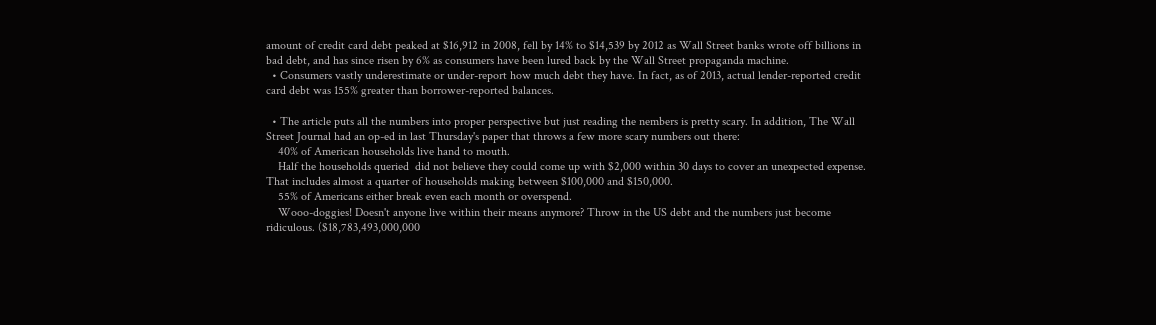amount of credit card debt peaked at $16,912 in 2008, fell by 14% to $14,539 by 2012 as Wall Street banks wrote off billions in bad debt, and has since risen by 6% as consumers have been lured back by the Wall Street propaganda machine.
  • Consumers vastly underestimate or under-report how much debt they have. In fact, as of 2013, actual lender-reported credit card debt was 155% greater than borrower-reported balances.

  • The article puts all the numbers into proper perspective but just reading the nembers is pretty scary. In addition, The Wall Street Journal had an op-ed in last Thursday's paper that throws a few more scary numbers out there:
    40% of American households live hand to mouth.
    Half the households queried  did not believe they could come up with $2,000 within 30 days to cover an unexpected expense. That includes almost a quarter of households making between $100,000 and $150,000.
    55% of Americans either break even each month or overspend.
    Wooo-doggies! Doesn't anyone live within their means anymore? Throw in the US debt and the numbers just become ridiculous. ($18,783,493,000,000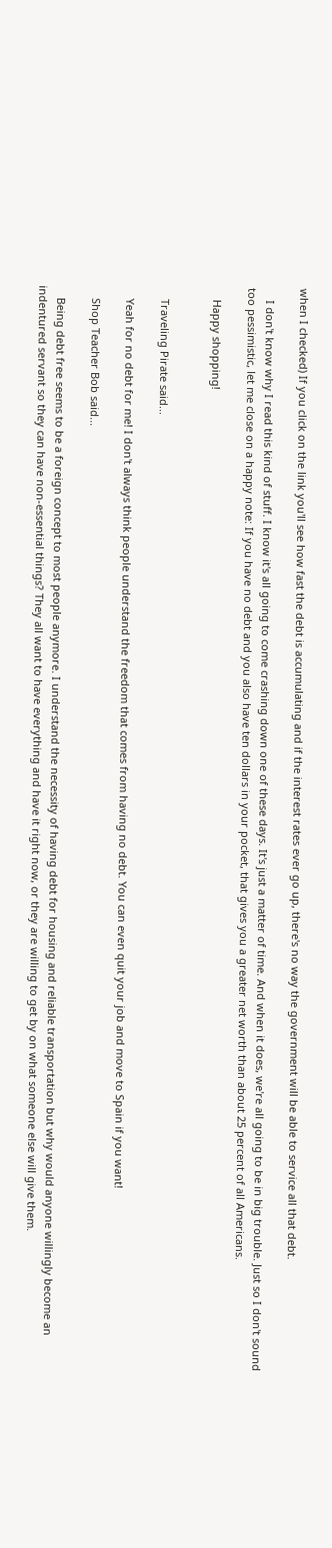when I checked) If you click on the link you'll see how fast the debt is accumulating and if the interest rates ever go up, there's no way the government will be able to service all that debt.

    I don't know why I read this kind of stuff. I know it's all going to come crashing down one of these days. It's just a matter of time. And when it does, we're all going to be in big trouble. Just so I don't sound too pessimistic, let me close on a happy note: If you have no debt and you also have ten dollars in your pocket, that gives you a greater net worth than about 25 percent of all Americans.

    Happy shopping!


    Traveling Pirate said...

    Yeah for no debt for me! I don't always think people understand the freedom that comes from having no debt. You can even quit your job and move to Spain if you want!

    Shop Teacher Bob said...

    Being debt free seems to be a foreign concept to most people anymore. I understand the necessity of having debt for housing and reliable transportation but why would anyone willingly become an indentured servant so they can have non-essential things? They all want to have everything and have it right now, or they are willing to get by on what someone else will give them.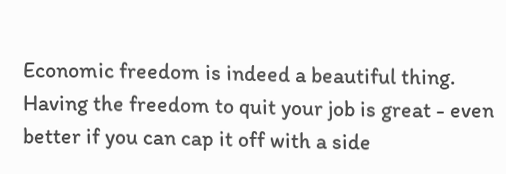Economic freedom is indeed a beautiful thing. Having the freedom to quit your job is great - even better if you can cap it off with a side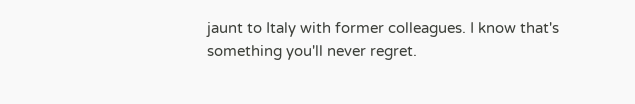jaunt to Italy with former colleagues. I know that's something you'll never regret.